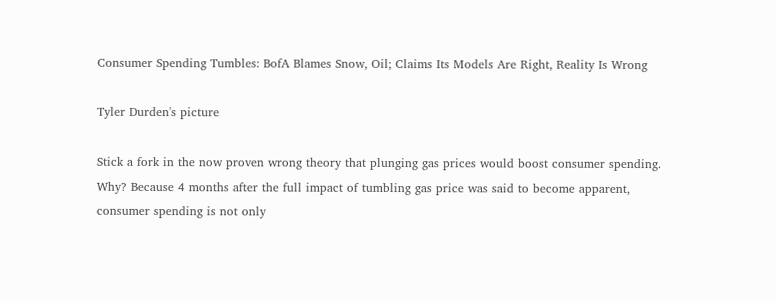Consumer Spending Tumbles: BofA Blames Snow, Oil; Claims Its Models Are Right, Reality Is Wrong

Tyler Durden's picture

Stick a fork in the now proven wrong theory that plunging gas prices would boost consumer spending. Why? Because 4 months after the full impact of tumbling gas price was said to become apparent, consumer spending is not only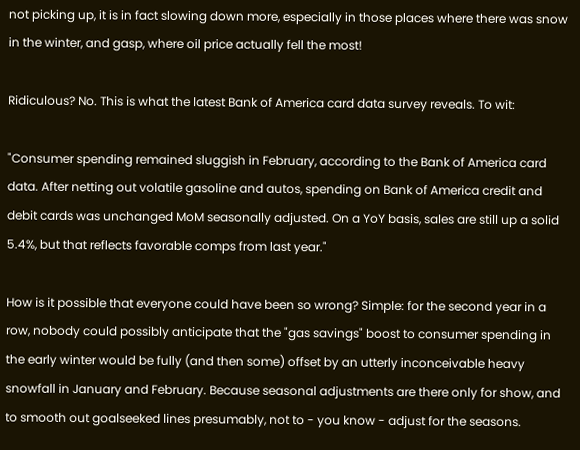not picking up, it is in fact slowing down more, especially in those places where there was snow in the winter, and gasp, where oil price actually fell the most!

Ridiculous? No. This is what the latest Bank of America card data survey reveals. To wit:

"Consumer spending remained sluggish in February, according to the Bank of America card data. After netting out volatile gasoline and autos, spending on Bank of America credit and debit cards was unchanged MoM seasonally adjusted. On a YoY basis, sales are still up a solid 5.4%, but that reflects favorable comps from last year."

How is it possible that everyone could have been so wrong? Simple: for the second year in a row, nobody could possibly anticipate that the "gas savings" boost to consumer spending in the early winter would be fully (and then some) offset by an utterly inconceivable heavy snowfall in January and February. Because seasonal adjustments are there only for show, and to smooth out goalseeked lines presumably, not to - you know - adjust for the seasons.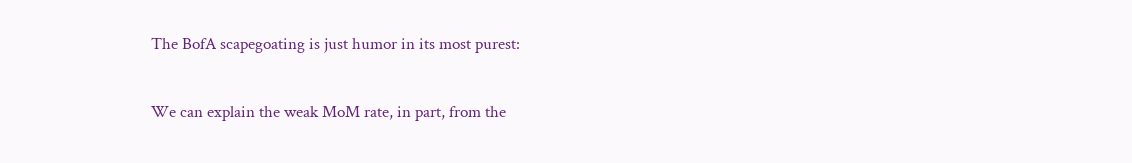The BofA scapegoating is just humor in its most purest:

We can explain the weak MoM rate, in part, from the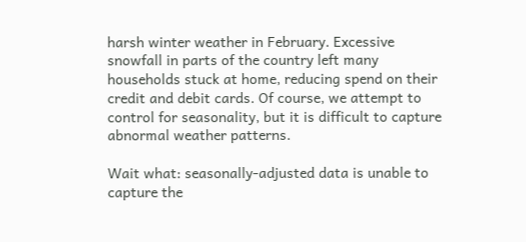harsh winter weather in February. Excessive snowfall in parts of the country left many households stuck at home, reducing spend on their credit and debit cards. Of course, we attempt to control for seasonality, but it is difficult to capture abnormal weather patterns.

Wait what: seasonally-adjusted data is unable to capture the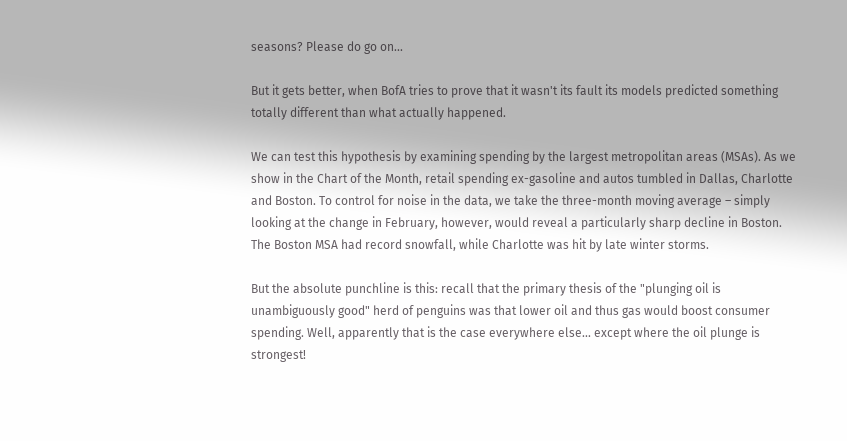seasons? Please do go on...

But it gets better, when BofA tries to prove that it wasn't its fault its models predicted something totally different than what actually happened.

We can test this hypothesis by examining spending by the largest metropolitan areas (MSAs). As we show in the Chart of the Month, retail spending ex-gasoline and autos tumbled in Dallas, Charlotte and Boston. To control for noise in the data, we take the three-month moving average – simply looking at the change in February, however, would reveal a particularly sharp decline in Boston. The Boston MSA had record snowfall, while Charlotte was hit by late winter storms.

But the absolute punchline is this: recall that the primary thesis of the "plunging oil is unambiguously good" herd of penguins was that lower oil and thus gas would boost consumer spending. Well, apparently that is the case everywhere else... except where the oil plunge is strongest!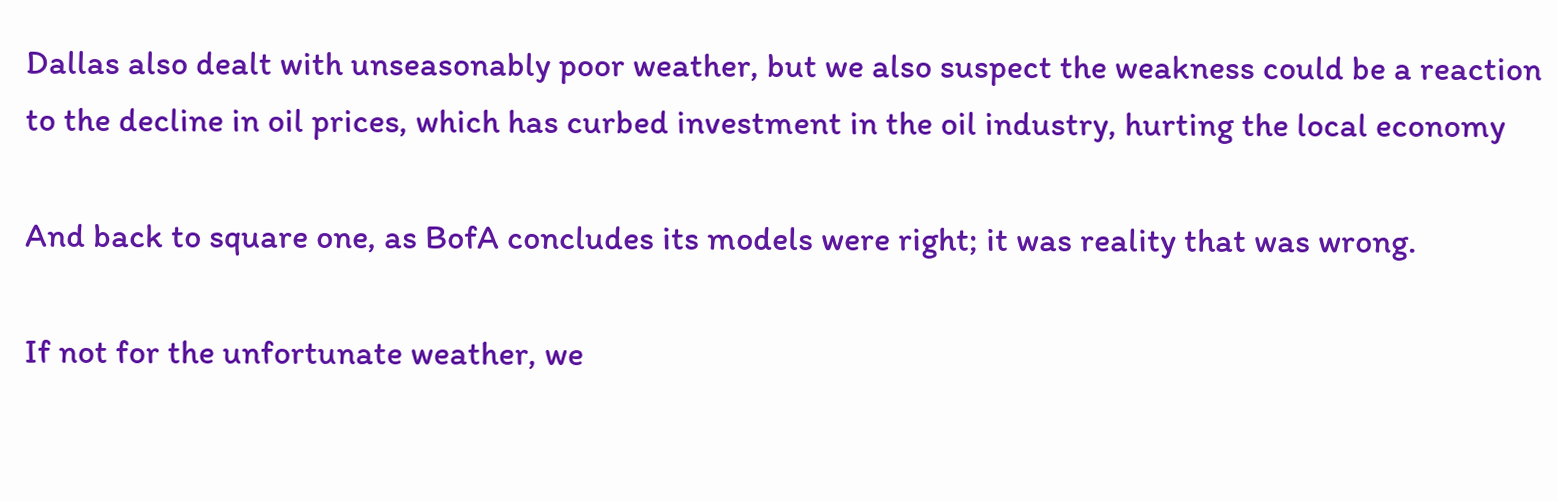Dallas also dealt with unseasonably poor weather, but we also suspect the weakness could be a reaction to the decline in oil prices, which has curbed investment in the oil industry, hurting the local economy

And back to square one, as BofA concludes its models were right; it was reality that was wrong.

If not for the unfortunate weather, we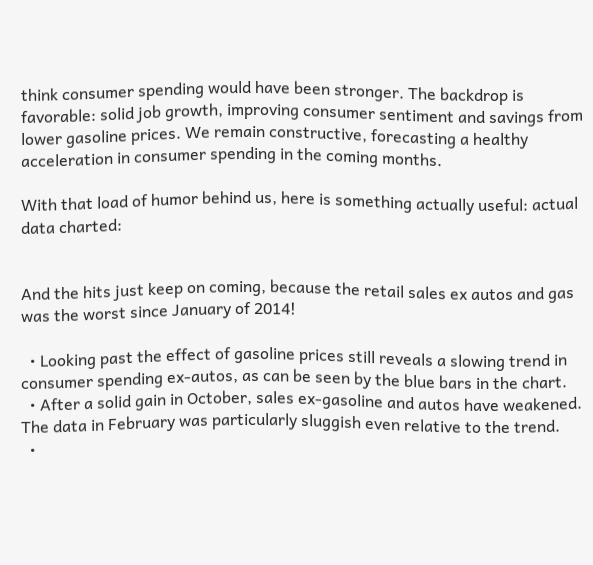think consumer spending would have been stronger. The backdrop is favorable: solid job growth, improving consumer sentiment and savings from lower gasoline prices. We remain constructive, forecasting a healthy acceleration in consumer spending in the coming months.

With that load of humor behind us, here is something actually useful: actual data charted:


And the hits just keep on coming, because the retail sales ex autos and gas was the worst since January of 2014!

  • Looking past the effect of gasoline prices still reveals a slowing trend in consumer spending ex-autos, as can be seen by the blue bars in the chart.
  • After a solid gain in October, sales ex-gasoline and autos have weakened. The data in February was particularly sluggish even relative to the trend.
  •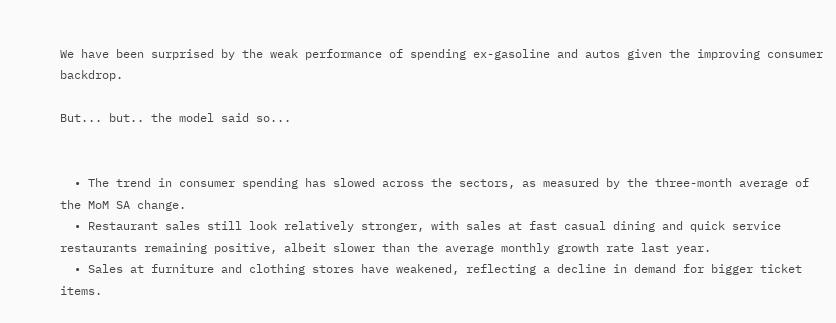We have been surprised by the weak performance of spending ex-gasoline and autos given the improving consumer backdrop.

But... but.. the model said so...


  • The trend in consumer spending has slowed across the sectors, as measured by the three-month average of the MoM SA change.
  • Restaurant sales still look relatively stronger, with sales at fast casual dining and quick service restaurants remaining positive, albeit slower than the average monthly growth rate last year.
  • Sales at furniture and clothing stores have weakened, reflecting a decline in demand for bigger ticket items.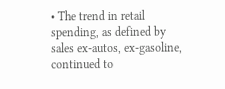• The trend in retail spending, as defined by sales ex-autos, ex-gasoline, continued to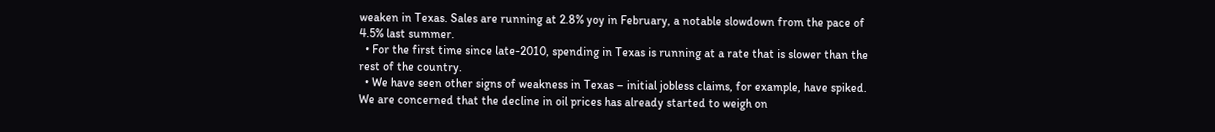weaken in Texas. Sales are running at 2.8% yoy in February, a notable slowdown from the pace of 4.5% last summer.
  • For the first time since late-2010, spending in Texas is running at a rate that is slower than the rest of the country.
  • We have seen other signs of weakness in Texas – initial jobless claims, for example, have spiked. We are concerned that the decline in oil prices has already started to weigh on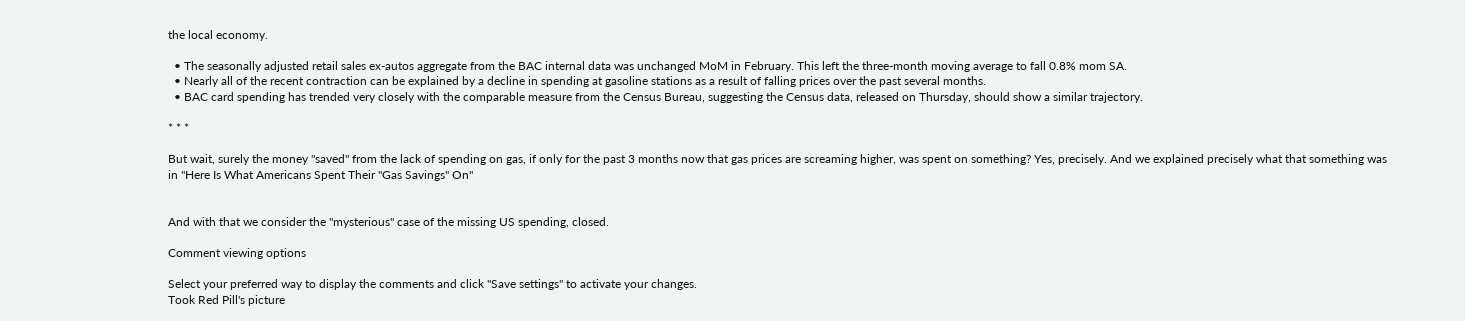the local economy.

  • The seasonally adjusted retail sales ex-autos aggregate from the BAC internal data was unchanged MoM in February. This left the three-month moving average to fall 0.8% mom SA.
  • Nearly all of the recent contraction can be explained by a decline in spending at gasoline stations as a result of falling prices over the past several months.
  • BAC card spending has trended very closely with the comparable measure from the Census Bureau, suggesting the Census data, released on Thursday, should show a similar trajectory.

* * *

But wait, surely the money "saved" from the lack of spending on gas, if only for the past 3 months now that gas prices are screaming higher, was spent on something? Yes, precisely. And we explained precisely what that something was in "Here Is What Americans Spent Their "Gas Savings" On"


And with that we consider the "mysterious" case of the missing US spending, closed.

Comment viewing options

Select your preferred way to display the comments and click "Save settings" to activate your changes.
Took Red Pill's picture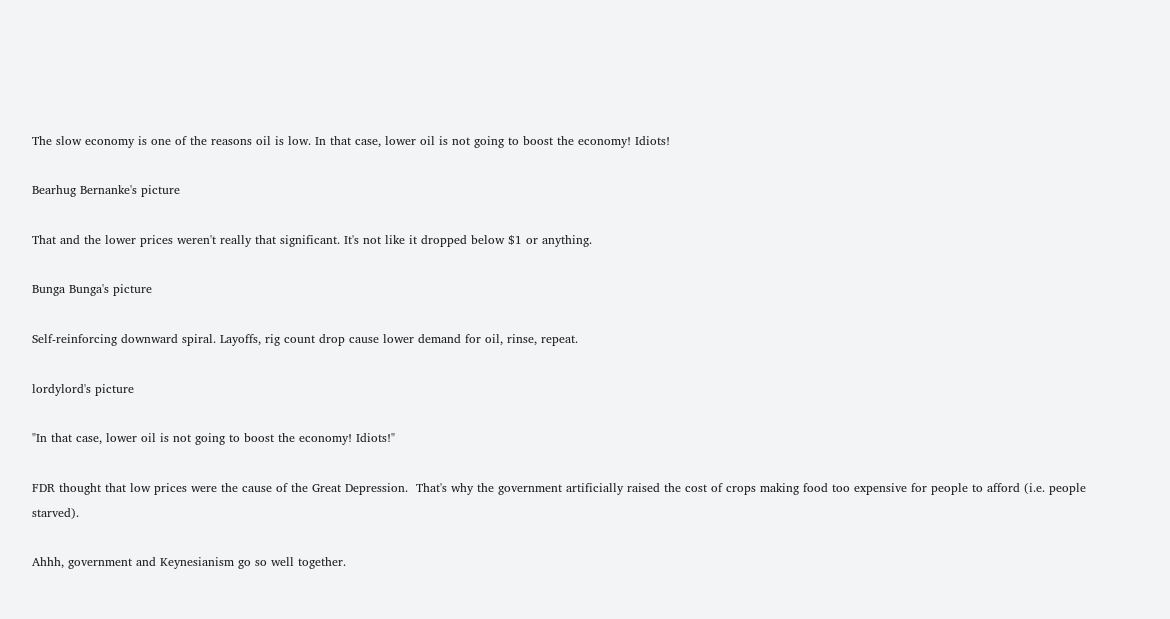The slow economy is one of the reasons oil is low. In that case, lower oil is not going to boost the economy! Idiots!

Bearhug Bernanke's picture

That and the lower prices weren't really that significant. It's not like it dropped below $1 or anything.

Bunga Bunga's picture

Self-reinforcing downward spiral. Layoffs, rig count drop cause lower demand for oil, rinse, repeat.

lordylord's picture

"In that case, lower oil is not going to boost the economy! Idiots!"

FDR thought that low prices were the cause of the Great Depression.  That's why the government artificially raised the cost of crops making food too expensive for people to afford (i.e. people starved).

Ahhh, government and Keynesianism go so well together.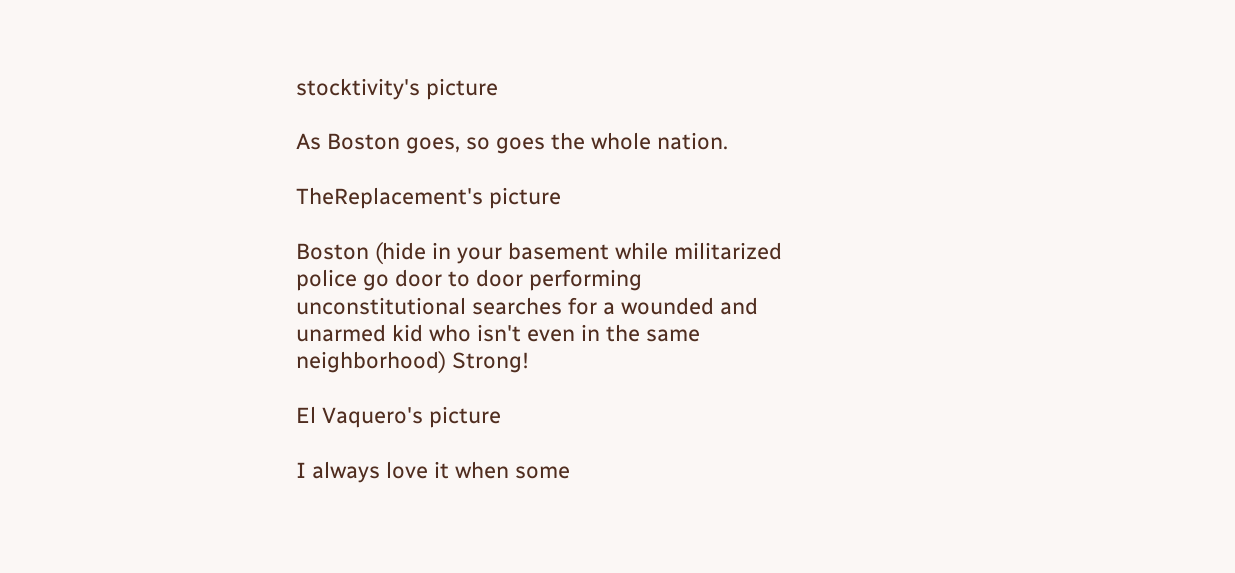stocktivity's picture

As Boston goes, so goes the whole nation.

TheReplacement's picture

Boston (hide in your basement while militarized police go door to door performing unconstitutional searches for a wounded and unarmed kid who isn't even in the same neighborhood) Strong!

El Vaquero's picture

I always love it when some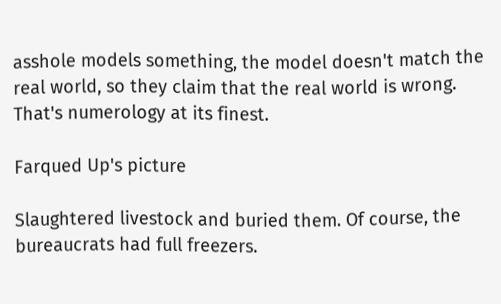asshole models something, the model doesn't match the real world, so they claim that the real world is wrong.  That's numerology at its finest.

Farqued Up's picture

Slaughtered livestock and buried them. Of course, the bureaucrats had full freezers.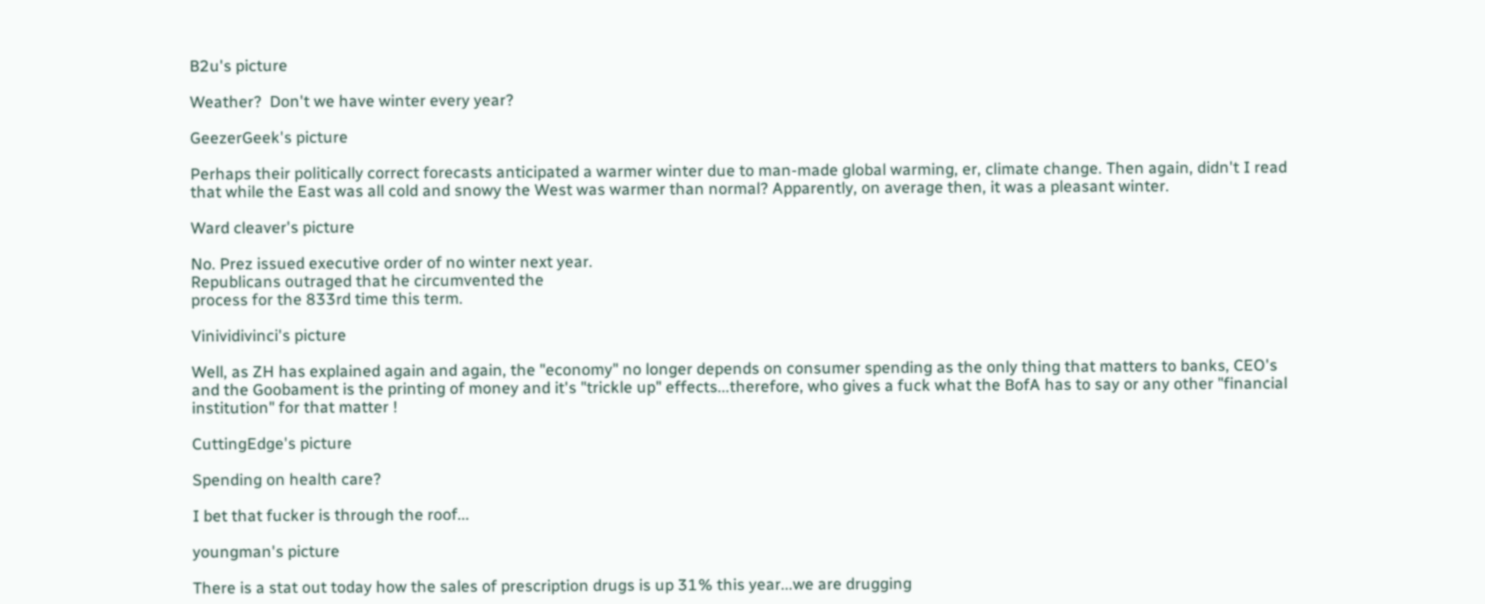B2u's picture

Weather?  Don't we have winter every year?

GeezerGeek's picture

Perhaps their politically correct forecasts anticipated a warmer winter due to man-made global warming, er, climate change. Then again, didn't I read that while the East was all cold and snowy the West was warmer than normal? Apparently, on average then, it was a pleasant winter.

Ward cleaver's picture

No. Prez issued executive order of no winter next year.
Republicans outraged that he circumvented the
process for the 833rd time this term.

Vinividivinci's picture

Well, as ZH has explained again and again, the "economy" no longer depends on consumer spending as the only thing that matters to banks, CEO's and the Goobament is the printing of money and it's "trickle up" effects...therefore, who gives a fuck what the BofA has to say or any other "financial institution" for that matter !

CuttingEdge's picture

Spending on health care?

I bet that fucker is through the roof...

youngman's picture

There is a stat out today how the sales of prescription drugs is up 31% this year...we are drugging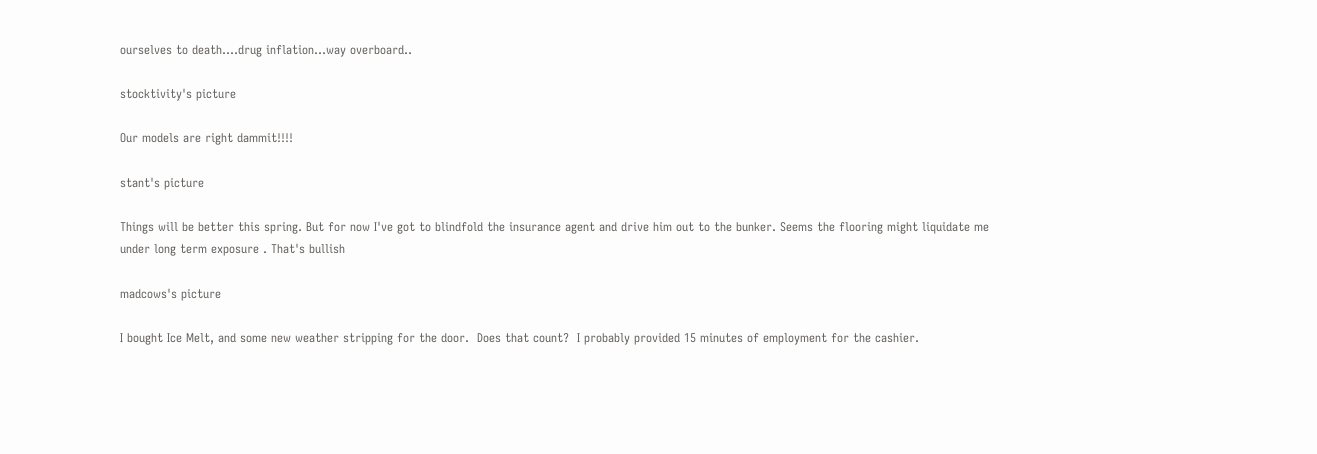ourselves to death....drug inflation...way overboard..

stocktivity's picture

Our models are right dammit!!!!

stant's picture

Things will be better this spring. But for now I've got to blindfold the insurance agent and drive him out to the bunker. Seems the flooring might liquidate me under long term exposure . That's bullish

madcows's picture

I bought Ice Melt, and some new weather stripping for the door.  Does that count?  I probably provided 15 minutes of employment for the cashier.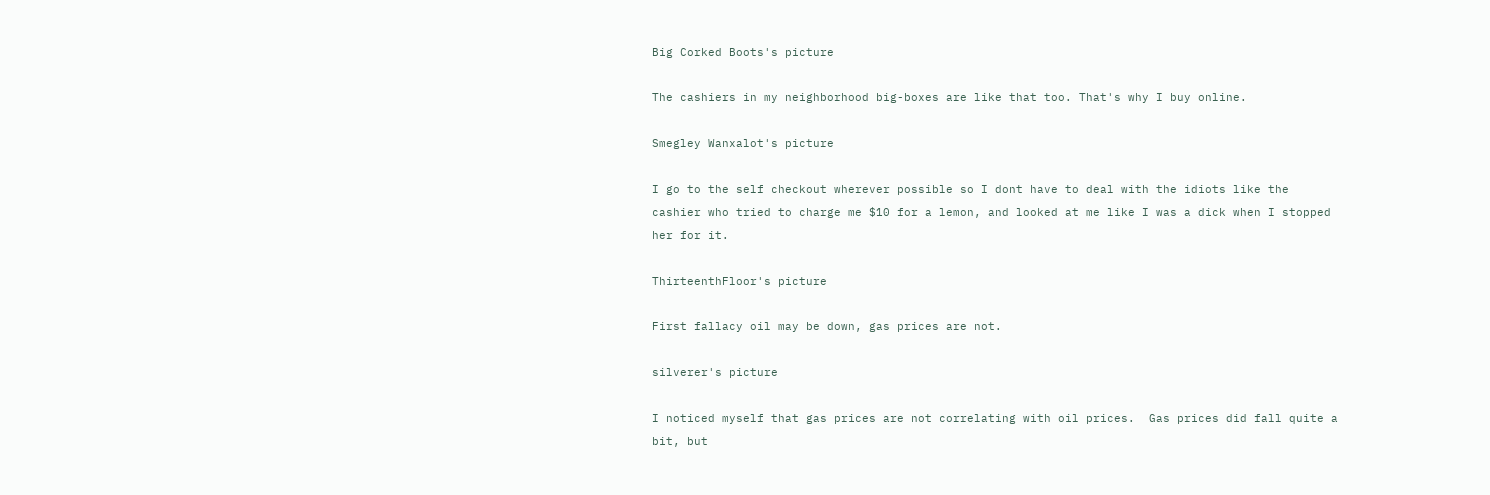Big Corked Boots's picture

The cashiers in my neighborhood big-boxes are like that too. That's why I buy online.

Smegley Wanxalot's picture

I go to the self checkout wherever possible so I dont have to deal with the idiots like the cashier who tried to charge me $10 for a lemon, and looked at me like I was a dick when I stopped her for it.

ThirteenthFloor's picture

First fallacy oil may be down, gas prices are not.

silverer's picture

I noticed myself that gas prices are not correlating with oil prices.  Gas prices did fall quite a bit, but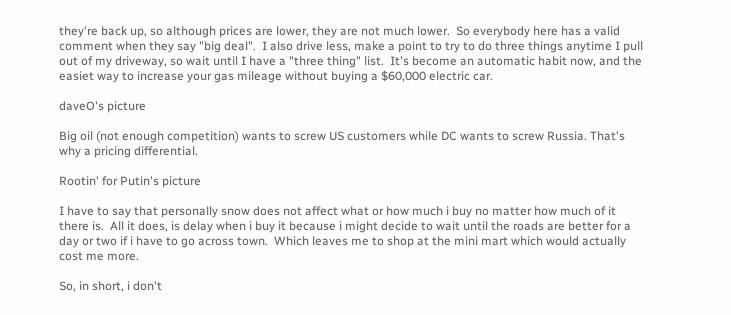they're back up, so although prices are lower, they are not much lower.  So everybody here has a valid comment when they say "big deal".  I also drive less, make a point to try to do three things anytime I pull out of my driveway, so wait until I have a "three thing" list.  It's become an automatic habit now, and the easiet way to increase your gas mileage without buying a $60,000 electric car.

daveO's picture

Big oil (not enough competition) wants to screw US customers while DC wants to screw Russia. That's why a pricing differential.

Rootin' for Putin's picture

I have to say that personally snow does not affect what or how much i buy no matter how much of it there is.  All it does, is delay when i buy it because i might decide to wait until the roads are better for a day or two if i have to go across town.  Which leaves me to shop at the mini mart which would actually cost me more.

So, in short, i don't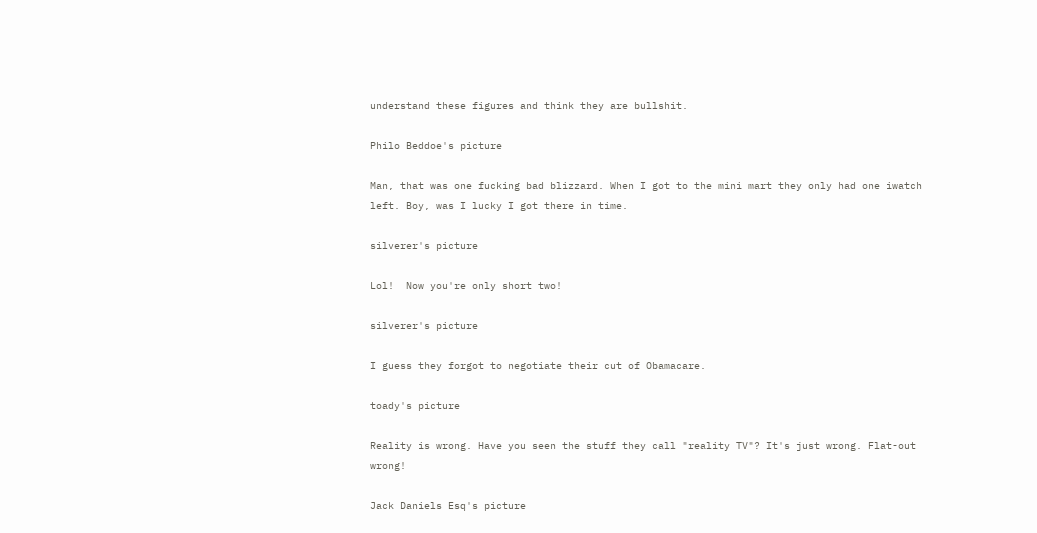understand these figures and think they are bullshit.

Philo Beddoe's picture

Man, that was one fucking bad blizzard. When I got to the mini mart they only had one iwatch left. Boy, was I lucky I got there in time.

silverer's picture

Lol!  Now you're only short two!

silverer's picture

I guess they forgot to negotiate their cut of Obamacare.

toady's picture

Reality is wrong. Have you seen the stuff they call "reality TV"? It's just wrong. Flat-out wrong!

Jack Daniels Esq's picture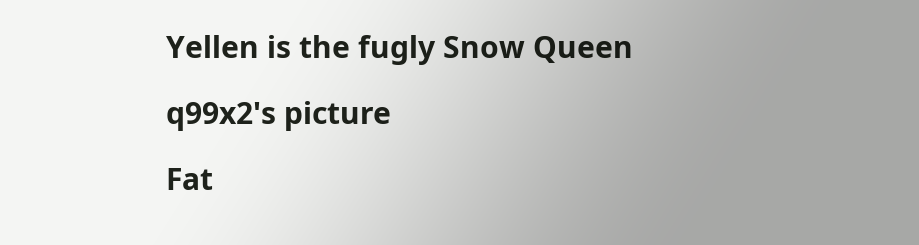Yellen is the fugly Snow Queen

q99x2's picture

Fat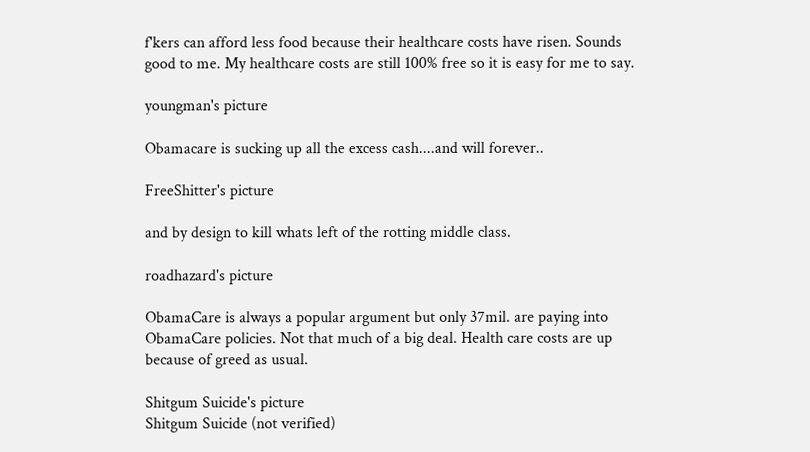f'kers can afford less food because their healthcare costs have risen. Sounds good to me. My healthcare costs are still 100% free so it is easy for me to say.

youngman's picture

Obamacare is sucking up all the excess cash....and will forever..

FreeShitter's picture

and by design to kill whats left of the rotting middle class.

roadhazard's picture

ObamaCare is always a popular argument but only 37mil. are paying into ObamaCare policies. Not that much of a big deal. Health care costs are up because of greed as usual.

Shitgum Suicide's picture
Shitgum Suicide (not verified)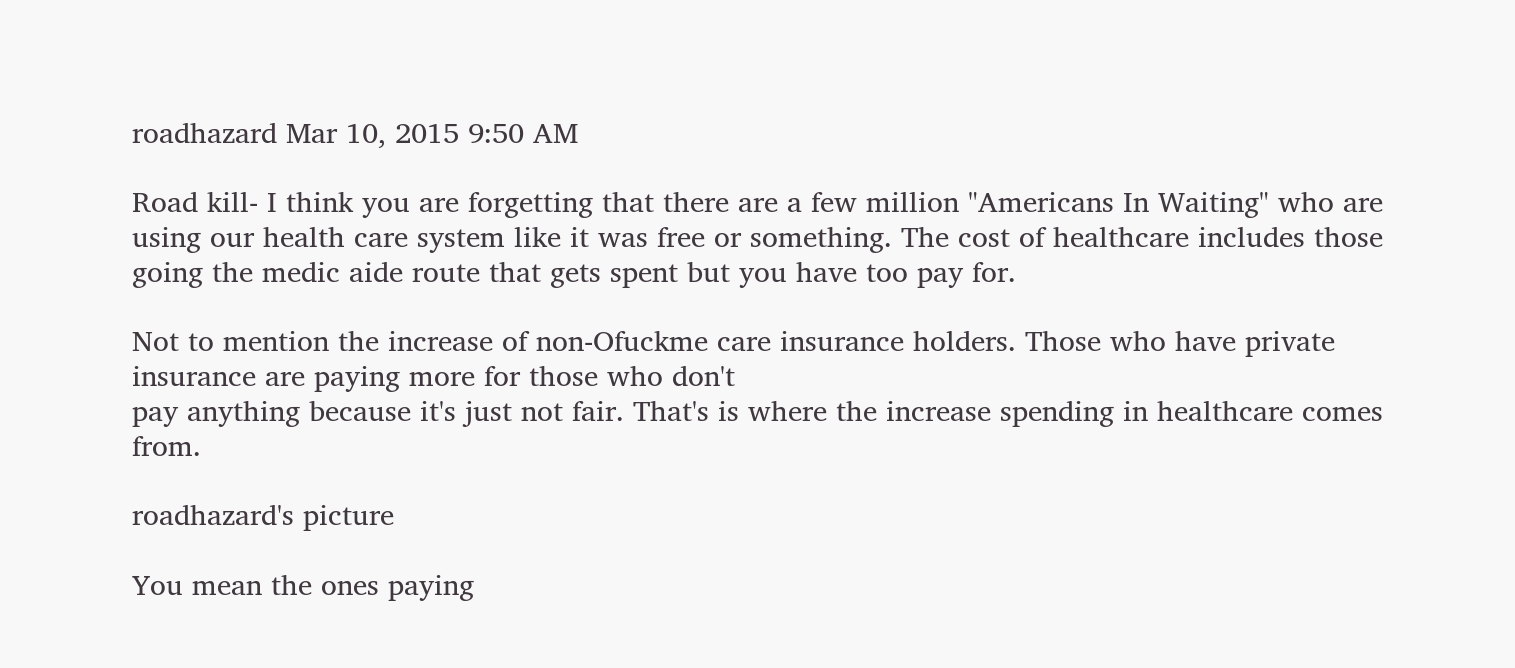roadhazard Mar 10, 2015 9:50 AM

Road kill- I think you are forgetting that there are a few million "Americans In Waiting" who are using our health care system like it was free or something. The cost of healthcare includes those going the medic aide route that gets spent but you have too pay for.

Not to mention the increase of non-Ofuckme care insurance holders. Those who have private insurance are paying more for those who don't
pay anything because it's just not fair. That's is where the increase spending in healthcare comes from.

roadhazard's picture

You mean the ones paying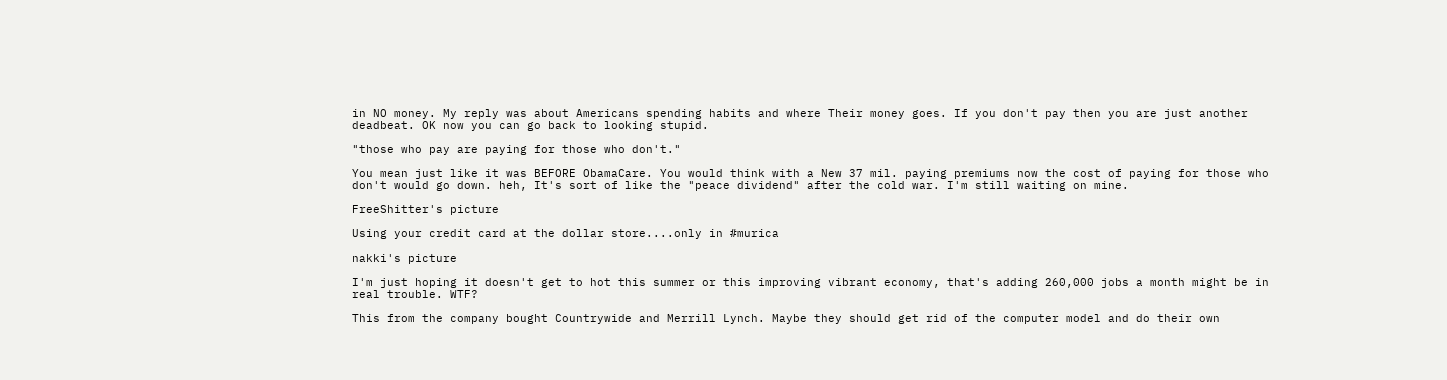in NO money. My reply was about Americans spending habits and where Their money goes. If you don't pay then you are just another deadbeat. OK now you can go back to looking stupid.

"those who pay are paying for those who don't."

You mean just like it was BEFORE ObamaCare. You would think with a New 37 mil. paying premiums now the cost of paying for those who don't would go down. heh, It's sort of like the "peace dividend" after the cold war. I'm still waiting on mine.

FreeShitter's picture

Using your credit card at the dollar store....only in #murica

nakki's picture

I'm just hoping it doesn't get to hot this summer or this improving vibrant economy, that's adding 260,000 jobs a month might be in real trouble. WTF?

This from the company bought Countrywide and Merrill Lynch. Maybe they should get rid of the computer model and do their own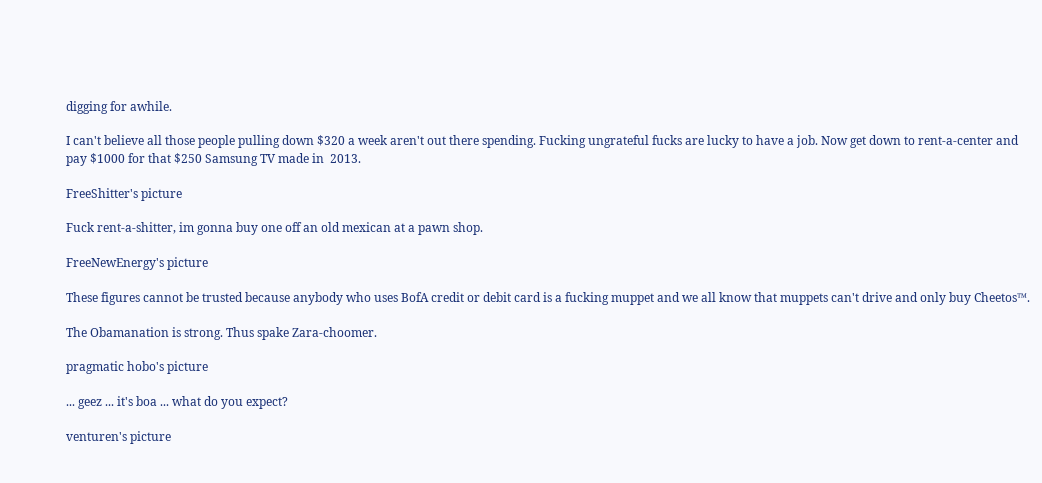digging for awhile.

I can't believe all those people pulling down $320 a week aren't out there spending. Fucking ungrateful fucks are lucky to have a job. Now get down to rent-a-center and pay $1000 for that $250 Samsung TV made in  2013.

FreeShitter's picture

Fuck rent-a-shitter, im gonna buy one off an old mexican at a pawn shop.

FreeNewEnergy's picture

These figures cannot be trusted because anybody who uses BofA credit or debit card is a fucking muppet and we all know that muppets can't drive and only buy Cheetos™.

The Obamanation is strong. Thus spake Zara-choomer.

pragmatic hobo's picture

... geez ... it's boa ... what do you expect?

venturen's picture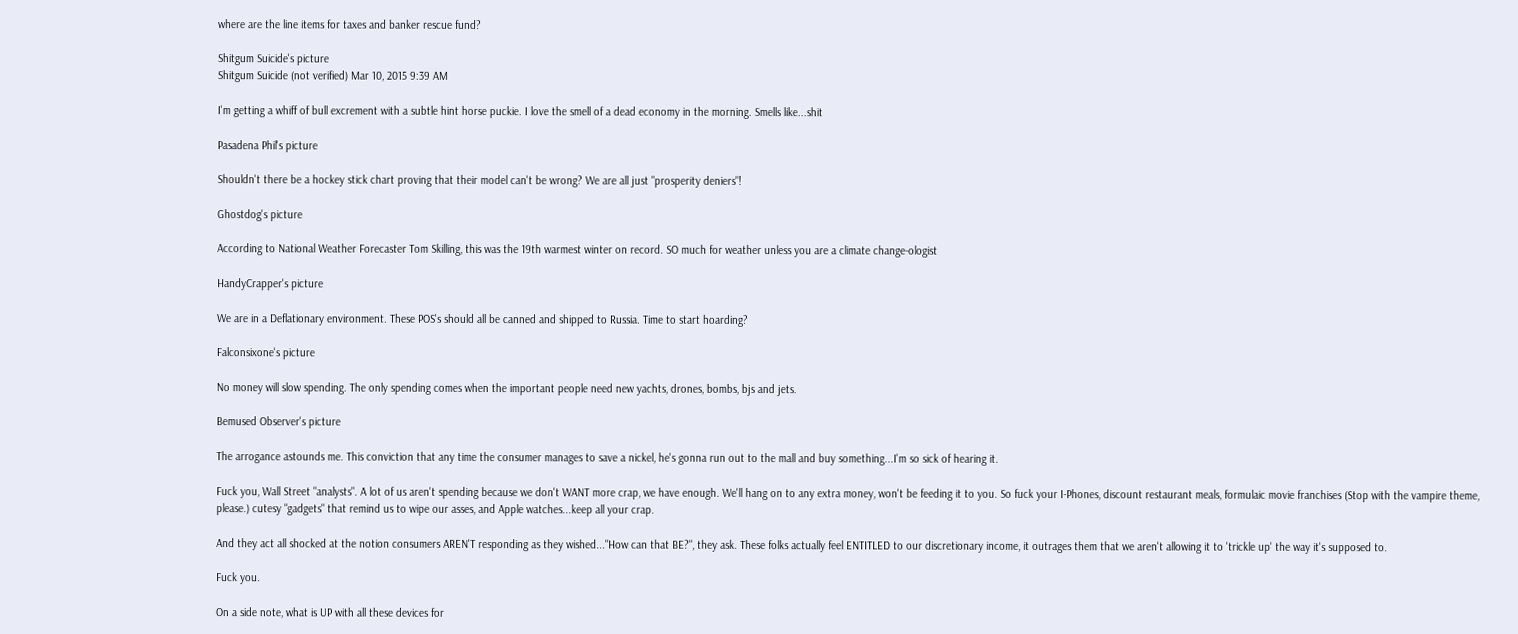where are the line items for taxes and banker rescue fund?

Shitgum Suicide's picture
Shitgum Suicide (not verified) Mar 10, 2015 9:39 AM

I'm getting a whiff of bull excrement with a subtle hint horse puckie. I love the smell of a dead economy in the morning. Smells like...shit

Pasadena Phil's picture

Shouldn't there be a hockey stick chart proving that their model can't be wrong? We are all just "prosperity deniers"!

Ghostdog's picture

According to National Weather Forecaster Tom Skilling, this was the 19th warmest winter on record. SO much for weather unless you are a climate change-ologist

HandyCrapper's picture

We are in a Deflationary environment. These POS's should all be canned and shipped to Russia. Time to start hoarding?

Falconsixone's picture

No money will slow spending. The only spending comes when the important people need new yachts, drones, bombs, bjs and jets.

Bemused Observer's picture

The arrogance astounds me. This conviction that any time the consumer manages to save a nickel, he's gonna run out to the mall and buy something...I'm so sick of hearing it.

Fuck you, Wall Street "analysts". A lot of us aren't spending because we don't WANT more crap, we have enough. We'll hang on to any extra money, won't be feeding it to you. So fuck your I-Phones, discount restaurant meals, formulaic movie franchises (Stop with the vampire theme, please.) cutesy "gadgets" that remind us to wipe our asses, and Apple watches...keep all your crap.

And they act all shocked at the notion consumers AREN'T responding as they wished..."How can that BE?", they ask. These folks actually feel ENTITLED to our discretionary income, it outrages them that we aren't allowing it to 'trickle up' the way it's supposed to.

Fuck you.

On a side note, what is UP with all these devices for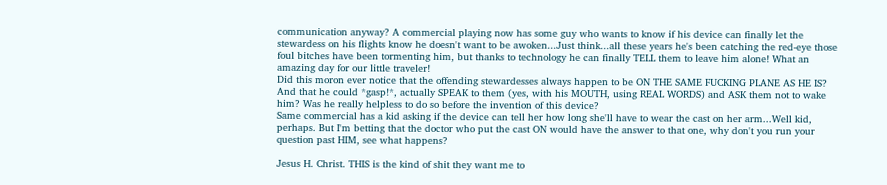communication anyway? A commercial playing now has some guy who wants to know if his device can finally let the stewardess on his flights know he doesn't want to be awoken...Just think...all these years he's been catching the red-eye those foul bitches have been tormenting him, but thanks to technology he can finally TELL them to leave him alone! What an amazing day for our little traveler!
Did this moron ever notice that the offending stewardesses always happen to be ON THE SAME FUCKING PLANE AS HE IS? And that he could *gasp!*, actually SPEAK to them (yes, with his MOUTH, using REAL WORDS) and ASK them not to wake him? Was he really helpless to do so before the invention of this device?
Same commercial has a kid asking if the device can tell her how long she'll have to wear the cast on her arm...Well kid, perhaps. But I'm betting that the doctor who put the cast ON would have the answer to that one, why don't you run your question past HIM, see what happens?

Jesus H. Christ. THIS is the kind of shit they want me to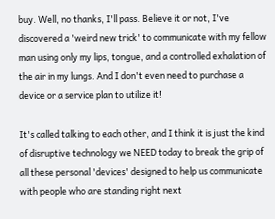buy. Well, no thanks, I'll pass. Believe it or not, I've discovered a 'weird new trick' to communicate with my fellow man using only my lips, tongue, and a controlled exhalation of the air in my lungs. And I don't even need to purchase a device or a service plan to utilize it!

It's called talking to each other, and I think it is just the kind of disruptive technology we NEED today to break the grip of all these personal 'devices' designed to help us communicate with people who are standing right next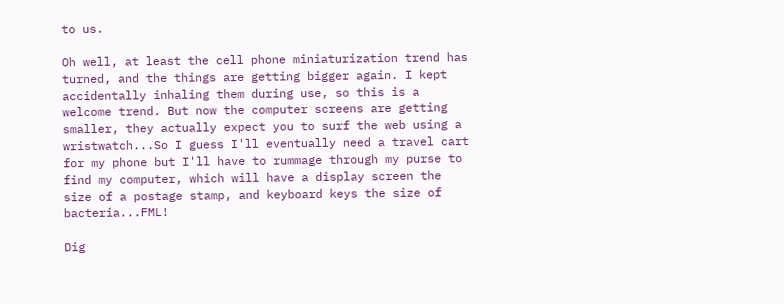to us.

Oh well, at least the cell phone miniaturization trend has turned, and the things are getting bigger again. I kept accidentally inhaling them during use, so this is a welcome trend. But now the computer screens are getting smaller, they actually expect you to surf the web using a wristwatch...So I guess I'll eventually need a travel cart for my phone but I'll have to rummage through my purse to find my computer, which will have a display screen the size of a postage stamp, and keyboard keys the size of bacteria...FML!

Dig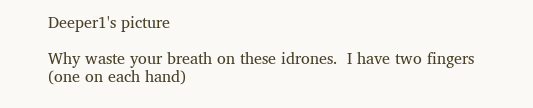Deeper1's picture

Why waste your breath on these idrones.  I have two fingers (one on each hand)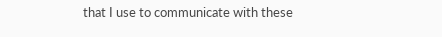that I use to communicate with these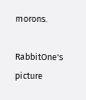morons.

RabbitOne's picture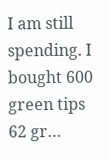I am still spending. I bought 600 green tips 62 gr…